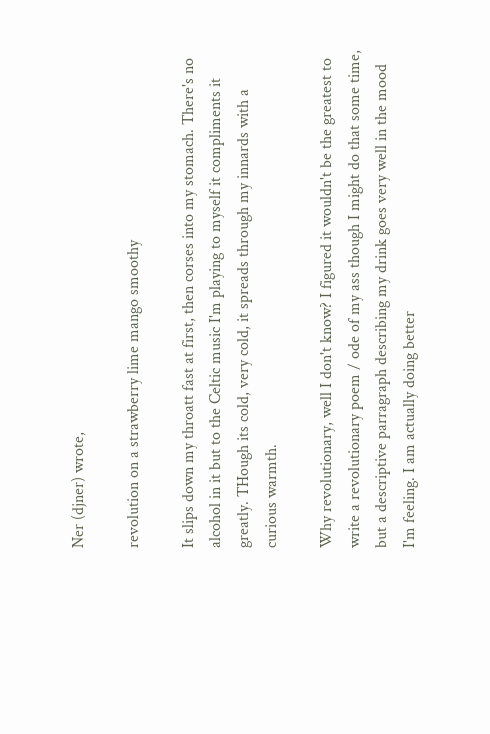Ner (djner) wrote,

revolution on a strawberry lime mango smoothy

It slips down my throatt fast at first, then corses into my stomach. There's no alcohol in it but to the Celtic music I'm playing to myself it compliments it greatly. THough its cold, very cold, it spreads through my innards with a curious warmth.

Why revolutionary, well I don't know? I figured it wouldn't be the greatest to write a revolutionary poem / ode of my ass though I might do that some time, but a descriptive parragraph describing my drink goes very well in the mood I'm feeling. I am actually doing better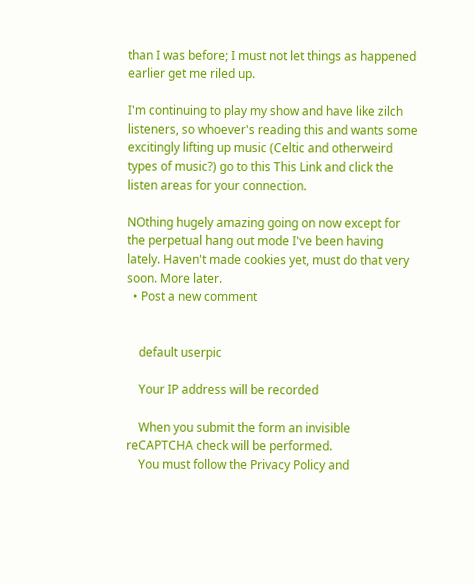than I was before; I must not let things as happened earlier get me riled up.

I'm continuing to play my show and have like zilch listeners, so whoever's reading this and wants some excitingly lifting up music (Celtic and otherweird types of music?) go to this This Link and click the listen areas for your connection.

NOthing hugely amazing going on now except for the perpetual hang out mode I've been having lately. Haven't made cookies yet, must do that very soon. More later.
  • Post a new comment


    default userpic

    Your IP address will be recorded

    When you submit the form an invisible reCAPTCHA check will be performed.
    You must follow the Privacy Policy and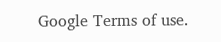Google Terms of use.